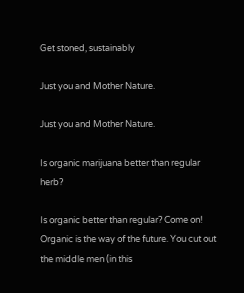Get stoned, sustainably

Just you and Mother Nature.

Just you and Mother Nature.

Is organic marijuana better than regular herb?

Is organic better than regular? Come on! Organic is the way of the future. You cut out the middle men (in this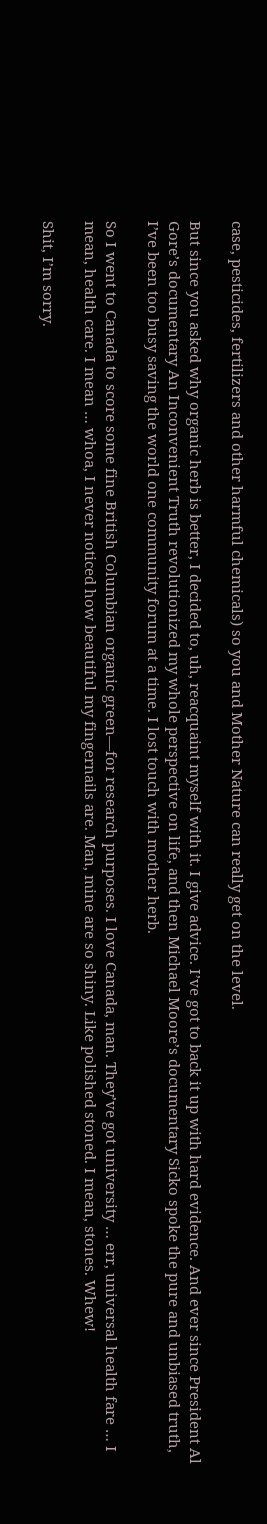case, pesticides, fertilizers and other harmful chemicals) so you and Mother Nature can really get on the level.

But since you asked why organic herb is better, I decided to, uh, reacquaint myself with it. I give advice. I’ve got to back it up with hard evidence. And ever since President Al Gore’s documentary An Inconvenient Truth revolutionized my whole perspective on life, and then Michael Moore’s documentary Sicko spoke the pure and unbiased truth, I’ve been too busy saving the world one community forum at a time. I lost touch with mother herb.

So I went to Canada to score some fine British Columbian organic green—for research purposes. I love Canada, man. They’ve got university … err, universal health fare … I mean, health care. I mean … whoa, I never noticed how beautiful my fingernails are. Man, mine are so shiny. Like polished stoned. I mean, stones. Whew!

Shit, I’m sorry.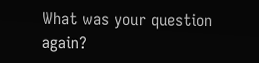What was your question again?